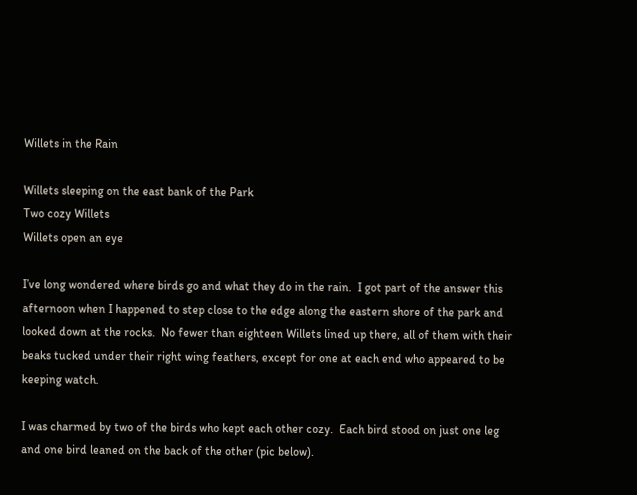Willets in the Rain

Willets sleeping on the east bank of the Park
Two cozy Willets
Willets open an eye

I’ve long wondered where birds go and what they do in the rain.  I got part of the answer this afternoon when I happened to step close to the edge along the eastern shore of the park and looked down at the rocks.  No fewer than eighteen Willets lined up there, all of them with their beaks tucked under their right wing feathers, except for one at each end who appeared to be keeping watch.

I was charmed by two of the birds who kept each other cozy.  Each bird stood on just one leg and one bird leaned on the back of the other (pic below).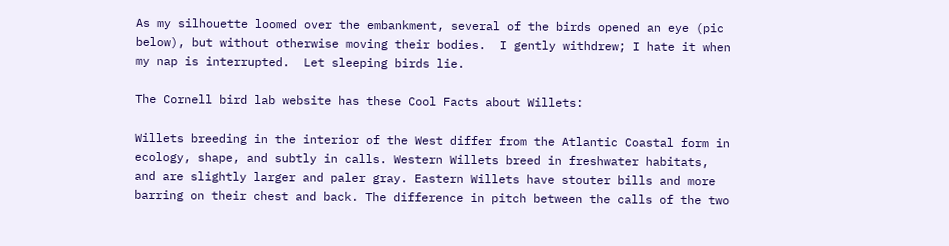As my silhouette loomed over the embankment, several of the birds opened an eye (pic below), but without otherwise moving their bodies.  I gently withdrew; I hate it when my nap is interrupted.  Let sleeping birds lie.

The Cornell bird lab website has these Cool Facts about Willets:

Willets breeding in the interior of the West differ from the Atlantic Coastal form in ecology, shape, and subtly in calls. Western Willets breed in freshwater habitats, and are slightly larger and paler gray. Eastern Willets have stouter bills and more barring on their chest and back. The difference in pitch between the calls of the two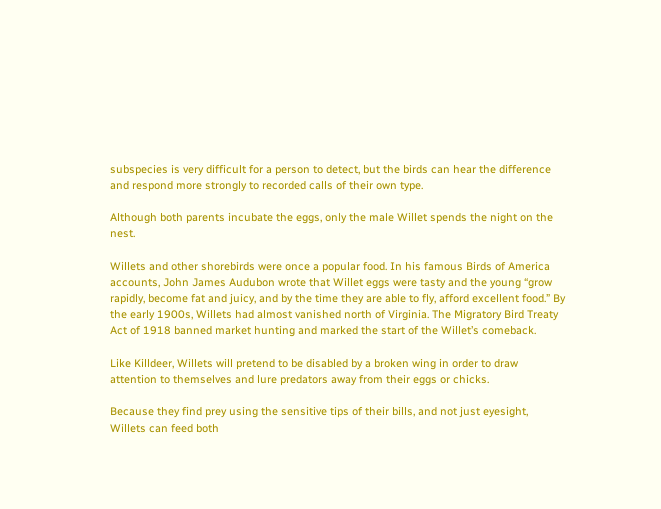subspecies is very difficult for a person to detect, but the birds can hear the difference and respond more strongly to recorded calls of their own type.

Although both parents incubate the eggs, only the male Willet spends the night on the nest.

Willets and other shorebirds were once a popular food. In his famous Birds of America accounts, John James Audubon wrote that Willet eggs were tasty and the young “grow rapidly, become fat and juicy, and by the time they are able to fly, afford excellent food.” By the early 1900s, Willets had almost vanished north of Virginia. The Migratory Bird Treaty Act of 1918 banned market hunting and marked the start of the Willet’s comeback.

Like Killdeer, Willets will pretend to be disabled by a broken wing in order to draw attention to themselves and lure predators away from their eggs or chicks.

Because they find prey using the sensitive tips of their bills, and not just eyesight, Willets can feed both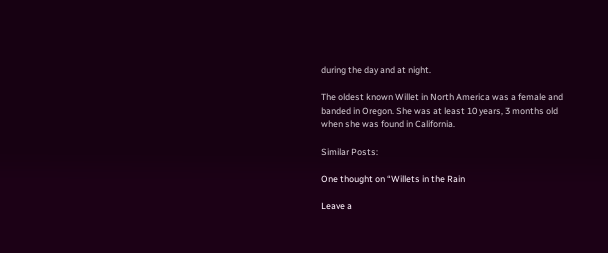during the day and at night.

The oldest known Willet in North America was a female and banded in Oregon. She was at least 10 years, 3 months old when she was found in California.

Similar Posts:

One thought on “Willets in the Rain

Leave a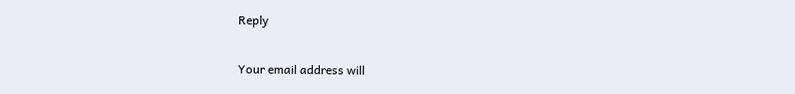Reply

Your email address will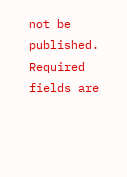not be published. Required fields are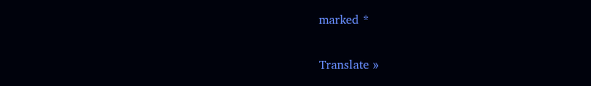marked *

Translate »